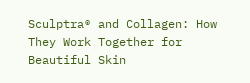Sculptra® and Collagen: How They Work Together for Beautiful Skin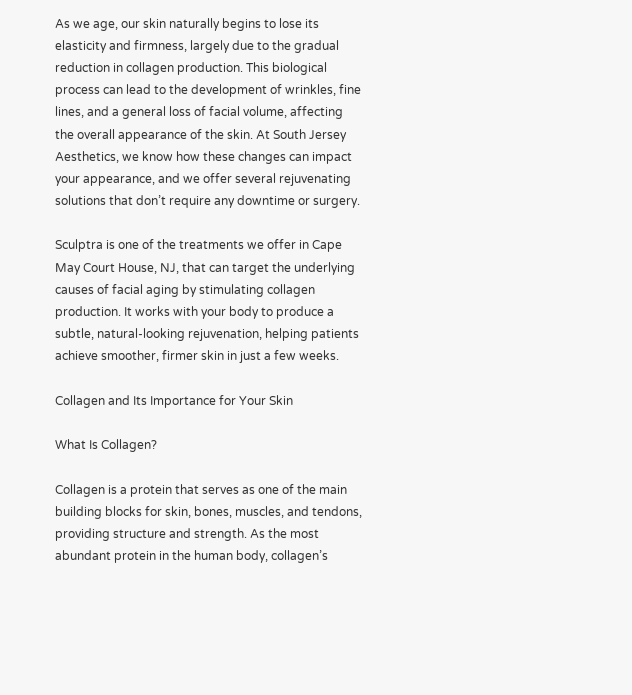As we age, our skin naturally begins to lose its elasticity and firmness, largely due to the gradual reduction in collagen production. This biological process can lead to the development of wrinkles, fine lines, and a general loss of facial volume, affecting the overall appearance of the skin. At South Jersey Aesthetics, we know how these changes can impact your appearance, and we offer several rejuvenating solutions that don’t require any downtime or surgery.

Sculptra is one of the treatments we offer in Cape May Court House, NJ, that can target the underlying causes of facial aging by stimulating collagen production. It works with your body to produce a subtle, natural-looking rejuvenation, helping patients achieve smoother, firmer skin in just a few weeks.

Collagen and Its Importance for Your Skin

What Is Collagen?

Collagen is a protein that serves as one of the main building blocks for skin, bones, muscles, and tendons, providing structure and strength. As the most abundant protein in the human body, collagen’s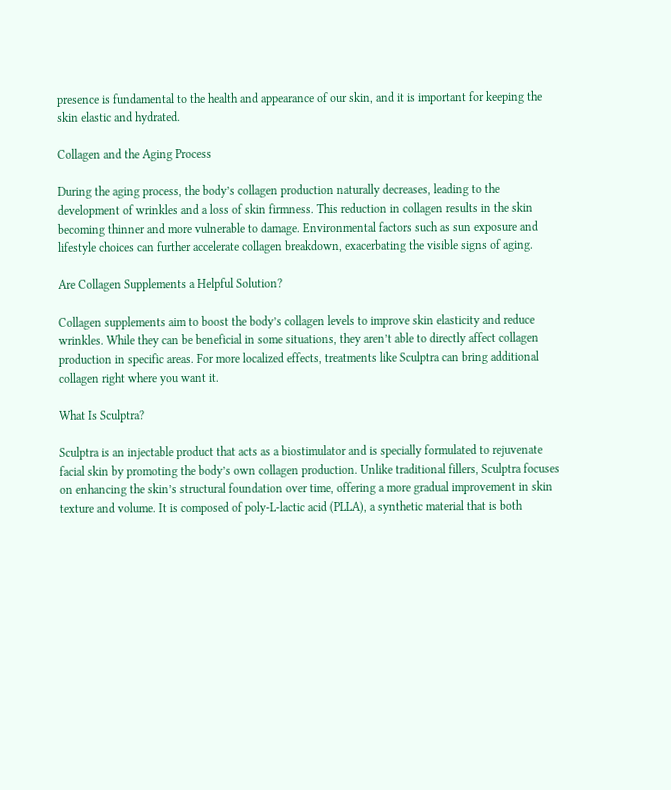presence is fundamental to the health and appearance of our skin, and it is important for keeping the skin elastic and hydrated.

Collagen and the Aging Process

During the aging process, the body’s collagen production naturally decreases, leading to the development of wrinkles and a loss of skin firmness. This reduction in collagen results in the skin becoming thinner and more vulnerable to damage. Environmental factors such as sun exposure and lifestyle choices can further accelerate collagen breakdown, exacerbating the visible signs of aging.

Are Collagen Supplements a Helpful Solution?

Collagen supplements aim to boost the body’s collagen levels to improve skin elasticity and reduce wrinkles. While they can be beneficial in some situations, they aren’t able to directly affect collagen production in specific areas. For more localized effects, treatments like Sculptra can bring additional collagen right where you want it.

What Is Sculptra?

Sculptra is an injectable product that acts as a biostimulator and is specially formulated to rejuvenate facial skin by promoting the body’s own collagen production. Unlike traditional fillers, Sculptra focuses on enhancing the skin’s structural foundation over time, offering a more gradual improvement in skin texture and volume. It is composed of poly-L-lactic acid (PLLA), a synthetic material that is both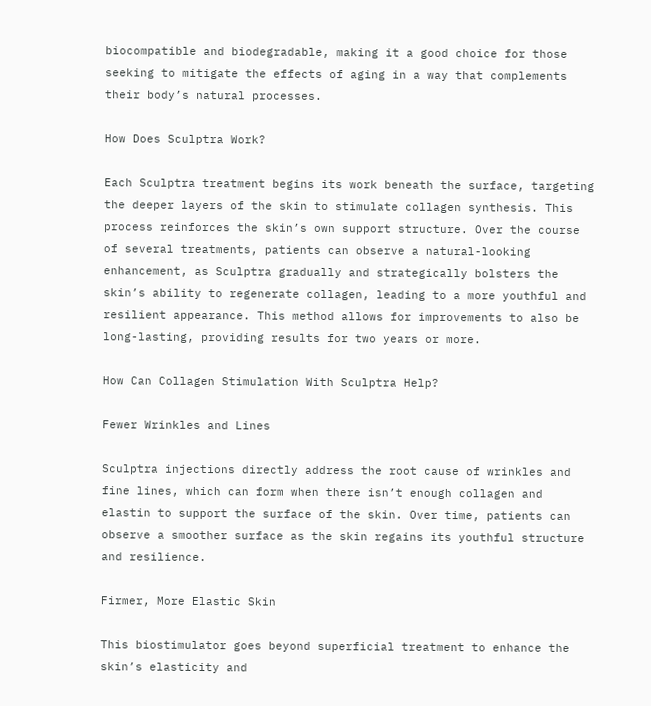biocompatible and biodegradable, making it a good choice for those seeking to mitigate the effects of aging in a way that complements their body’s natural processes.

How Does Sculptra Work?

Each Sculptra treatment begins its work beneath the surface, targeting the deeper layers of the skin to stimulate collagen synthesis. This process reinforces the skin’s own support structure. Over the course of several treatments, patients can observe a natural-looking enhancement, as Sculptra gradually and strategically bolsters the skin’s ability to regenerate collagen, leading to a more youthful and resilient appearance. This method allows for improvements to also be long-lasting, providing results for two years or more.

How Can Collagen Stimulation With Sculptra Help?

Fewer Wrinkles and Lines

Sculptra injections directly address the root cause of wrinkles and fine lines, which can form when there isn’t enough collagen and elastin to support the surface of the skin. Over time, patients can observe a smoother surface as the skin regains its youthful structure and resilience.

Firmer, More Elastic Skin

This biostimulator goes beyond superficial treatment to enhance the skin’s elasticity and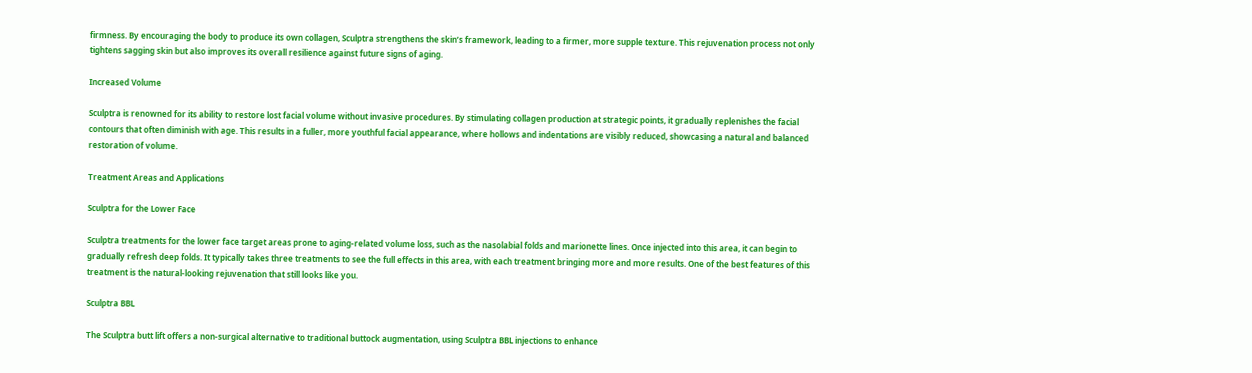firmness. By encouraging the body to produce its own collagen, Sculptra strengthens the skin’s framework, leading to a firmer, more supple texture. This rejuvenation process not only tightens sagging skin but also improves its overall resilience against future signs of aging.

Increased Volume

Sculptra is renowned for its ability to restore lost facial volume without invasive procedures. By stimulating collagen production at strategic points, it gradually replenishes the facial contours that often diminish with age. This results in a fuller, more youthful facial appearance, where hollows and indentations are visibly reduced, showcasing a natural and balanced restoration of volume.

Treatment Areas and Applications

Sculptra for the Lower Face

Sculptra treatments for the lower face target areas prone to aging-related volume loss, such as the nasolabial folds and marionette lines. Once injected into this area, it can begin to gradually refresh deep folds. It typically takes three treatments to see the full effects in this area, with each treatment bringing more and more results. One of the best features of this treatment is the natural-looking rejuvenation that still looks like you.

Sculptra BBL

The Sculptra butt lift offers a non-surgical alternative to traditional buttock augmentation, using Sculptra BBL injections to enhance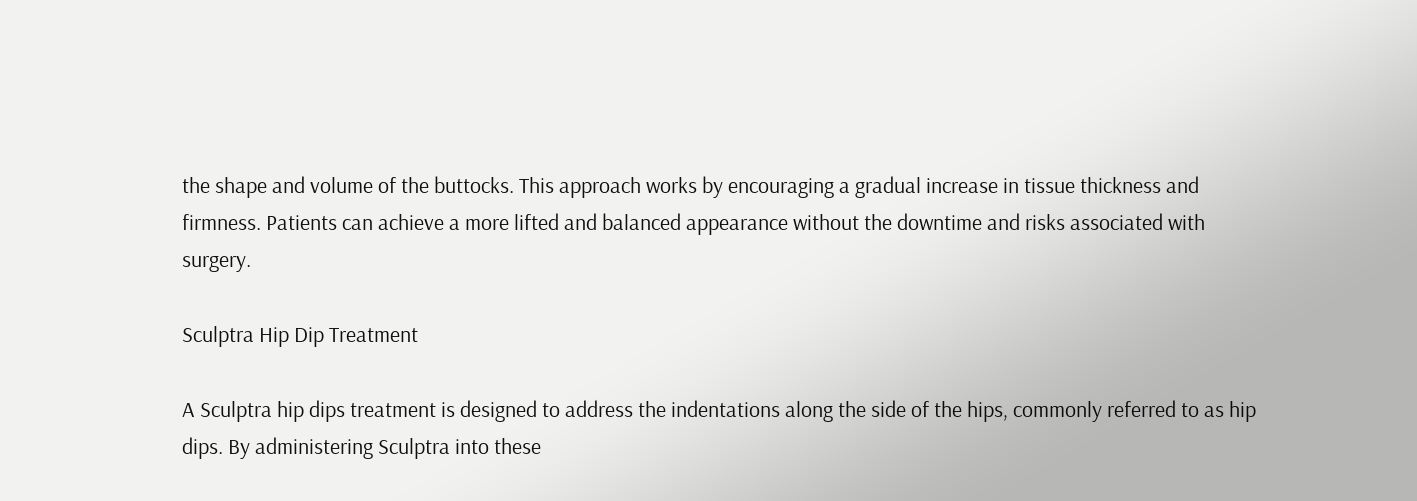the shape and volume of the buttocks. This approach works by encouraging a gradual increase in tissue thickness and firmness. Patients can achieve a more lifted and balanced appearance without the downtime and risks associated with surgery.

Sculptra Hip Dip Treatment

A Sculptra hip dips treatment is designed to address the indentations along the side of the hips, commonly referred to as hip dips. By administering Sculptra into these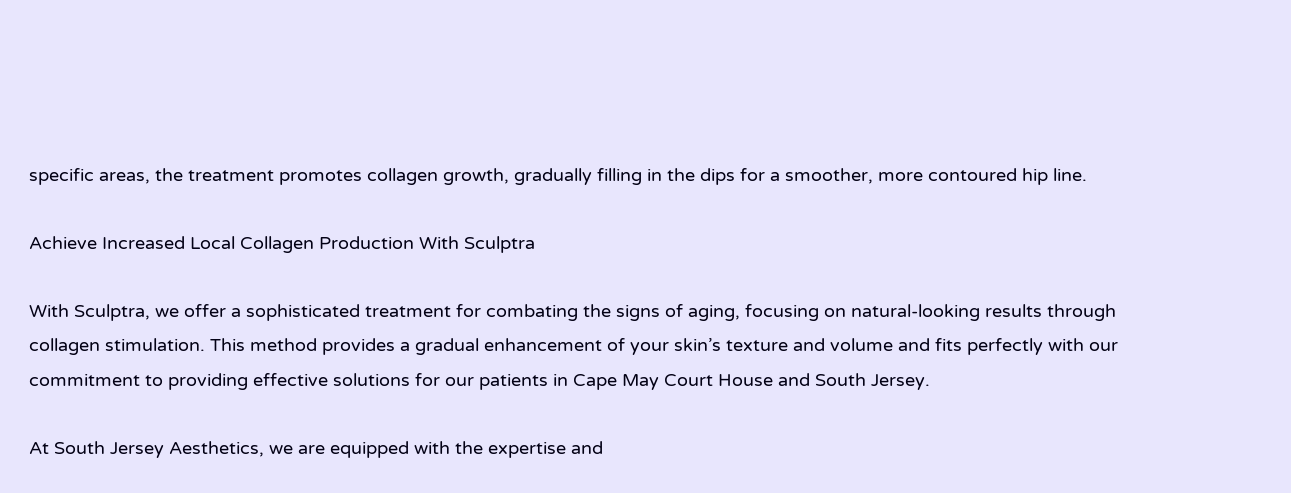specific areas, the treatment promotes collagen growth, gradually filling in the dips for a smoother, more contoured hip line.

Achieve Increased Local Collagen Production With Sculptra

With Sculptra, we offer a sophisticated treatment for combating the signs of aging, focusing on natural-looking results through collagen stimulation. This method provides a gradual enhancement of your skin’s texture and volume and fits perfectly with our commitment to providing effective solutions for our patients in Cape May Court House and South Jersey.

At South Jersey Aesthetics, we are equipped with the expertise and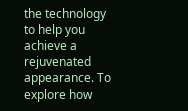the technology to help you achieve a rejuvenated appearance. To explore how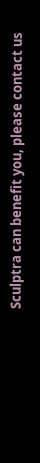Sculptra can benefit you, please contact us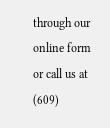through our online form or call us at (609)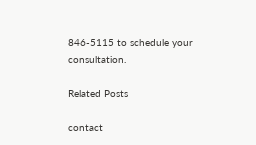846-5115 to schedule your consultation.

Related Posts

contact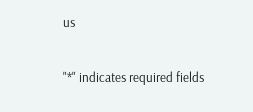us

"*" indicates required fields